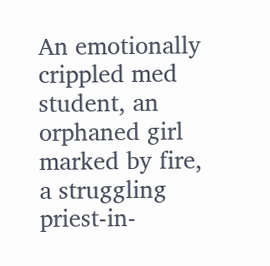An emotionally crippled med student, an orphaned girl marked by fire, a struggling priest-in-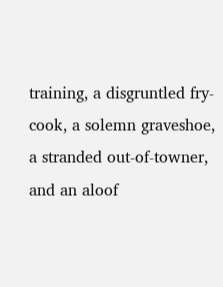training, a disgruntled fry-cook, a solemn graveshoe, a stranded out-of-towner, and an aloof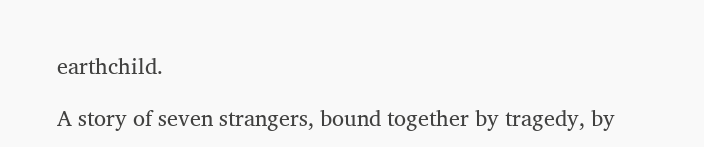earthchild.

A story of seven strangers, bound together by tragedy, by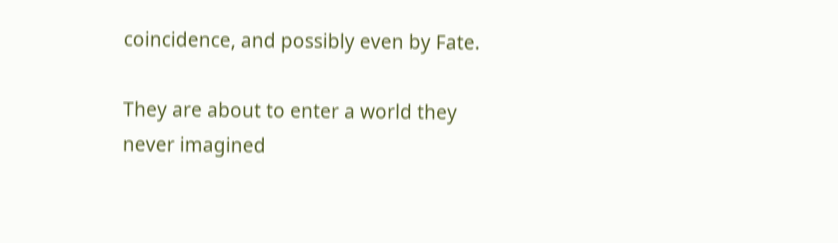coincidence, and possibly even by Fate.

They are about to enter a world they never imagined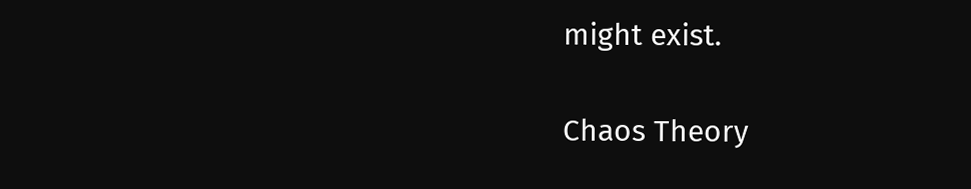might exist.

Chaos Theory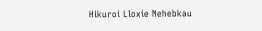Hikuroi Lloxie Nehebkau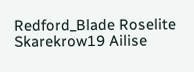Redford_Blade Roselite Skarekrow19 Ailise